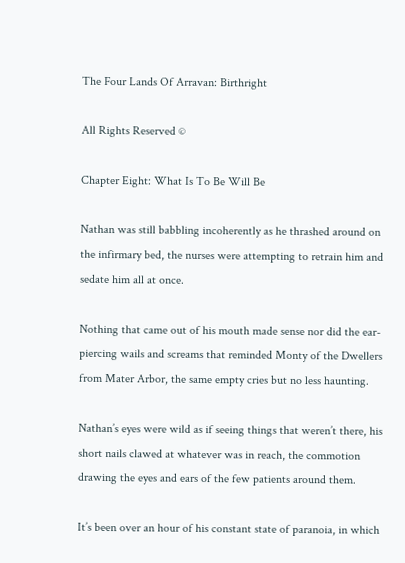The Four Lands Of Arravan: Birthright

All Rights Reserved ©

Chapter Eight: What Is To Be Will Be

Nathan was still babbling incoherently as he thrashed around on the infirmary bed, the nurses were attempting to retrain him and sedate him all at once.

Nothing that came out of his mouth made sense nor did the ear-piercing wails and screams that reminded Monty of the Dwellers from Mater Arbor, the same empty cries but no less haunting.

Nathan’s eyes were wild as if seeing things that weren’t there, his short nails clawed at whatever was in reach, the commotion drawing the eyes and ears of the few patients around them.

It’s been over an hour of his constant state of paranoia, in which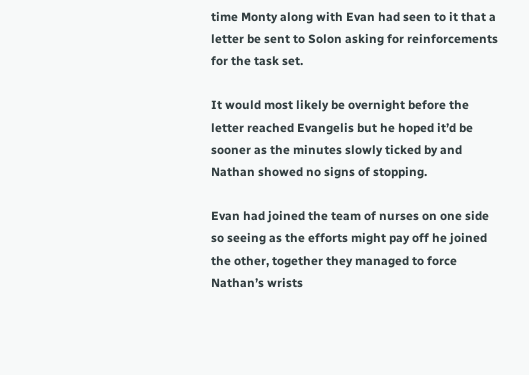time Monty along with Evan had seen to it that a letter be sent to Solon asking for reinforcements for the task set.

It would most likely be overnight before the letter reached Evangelis but he hoped it’d be sooner as the minutes slowly ticked by and Nathan showed no signs of stopping.

Evan had joined the team of nurses on one side so seeing as the efforts might pay off he joined the other, together they managed to force Nathan’s wrists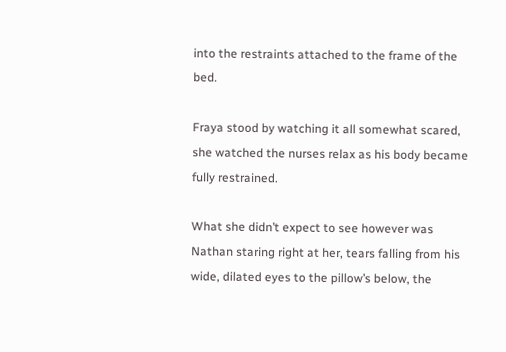into the restraints attached to the frame of the bed.

Fraya stood by watching it all somewhat scared, she watched the nurses relax as his body became fully restrained.

What she didn’t expect to see however was Nathan staring right at her, tears falling from his wide, dilated eyes to the pillow’s below, the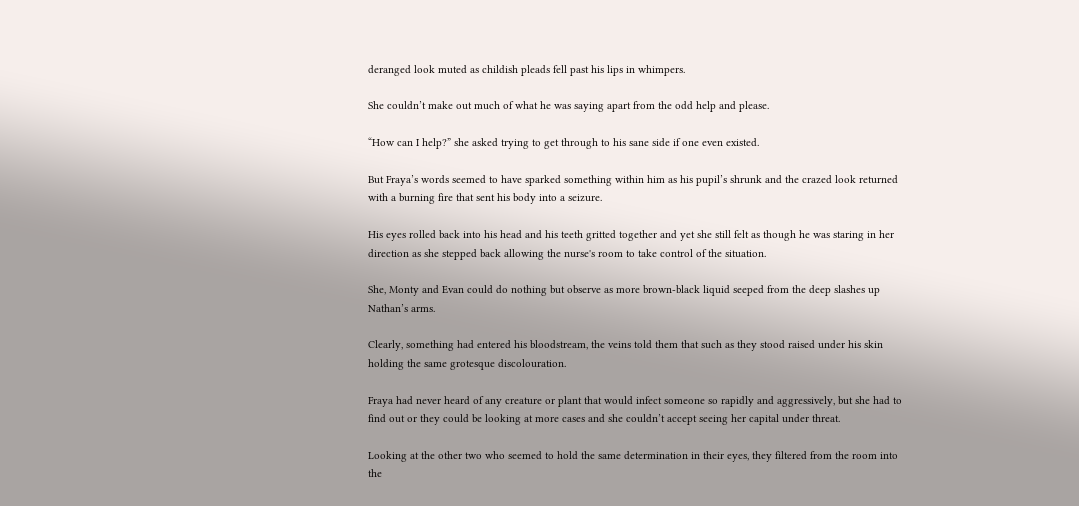deranged look muted as childish pleads fell past his lips in whimpers.

She couldn’t make out much of what he was saying apart from the odd help and please.

“How can I help?” she asked trying to get through to his sane side if one even existed.

But Fraya’s words seemed to have sparked something within him as his pupil’s shrunk and the crazed look returned with a burning fire that sent his body into a seizure.

His eyes rolled back into his head and his teeth gritted together and yet she still felt as though he was staring in her direction as she stepped back allowing the nurse's room to take control of the situation.

She, Monty and Evan could do nothing but observe as more brown-black liquid seeped from the deep slashes up Nathan’s arms.

Clearly, something had entered his bloodstream, the veins told them that such as they stood raised under his skin holding the same grotesque discolouration.

Fraya had never heard of any creature or plant that would infect someone so rapidly and aggressively, but she had to find out or they could be looking at more cases and she couldn’t accept seeing her capital under threat.

Looking at the other two who seemed to hold the same determination in their eyes, they filtered from the room into the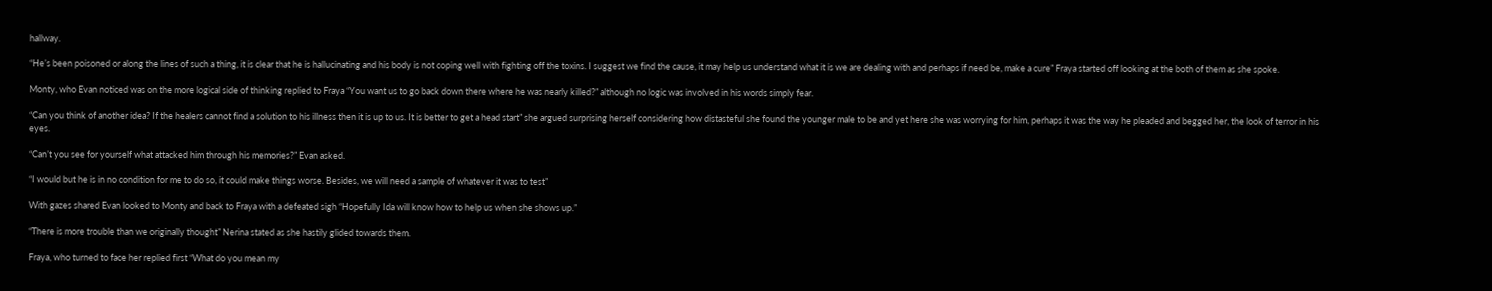hallway.

“He’s been poisoned or along the lines of such a thing, it is clear that he is hallucinating and his body is not coping well with fighting off the toxins. I suggest we find the cause, it may help us understand what it is we are dealing with and perhaps if need be, make a cure” Fraya started off looking at the both of them as she spoke.

Monty, who Evan noticed was on the more logical side of thinking replied to Fraya “You want us to go back down there where he was nearly killed?” although no logic was involved in his words simply fear.

“Can you think of another idea? If the healers cannot find a solution to his illness then it is up to us. It is better to get a head start” she argued surprising herself considering how distasteful she found the younger male to be and yet here she was worrying for him, perhaps it was the way he pleaded and begged her, the look of terror in his eyes.

“Can’t you see for yourself what attacked him through his memories?” Evan asked.

“I would but he is in no condition for me to do so, it could make things worse. Besides, we will need a sample of whatever it was to test”

With gazes shared Evan looked to Monty and back to Fraya with a defeated sigh “Hopefully Ida will know how to help us when she shows up.”

“There is more trouble than we originally thought” Nerina stated as she hastily glided towards them.

Fraya, who turned to face her replied first “What do you mean my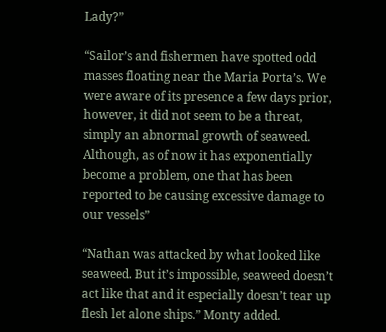Lady?”

“Sailor’s and fishermen have spotted odd masses floating near the Maria Porta’s. We were aware of its presence a few days prior, however, it did not seem to be a threat, simply an abnormal growth of seaweed. Although, as of now it has exponentially become a problem, one that has been reported to be causing excessive damage to our vessels”

“Nathan was attacked by what looked like seaweed. But it’s impossible, seaweed doesn’t act like that and it especially doesn’t tear up flesh let alone ships.” Monty added.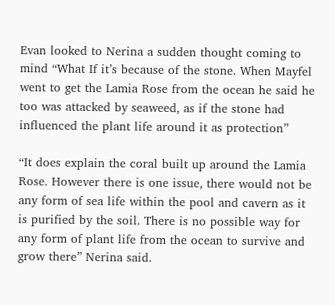Evan looked to Nerina a sudden thought coming to mind “What If it’s because of the stone. When Mayfel went to get the Lamia Rose from the ocean he said he too was attacked by seaweed, as if the stone had influenced the plant life around it as protection”

“It does explain the coral built up around the Lamia Rose. However there is one issue, there would not be any form of sea life within the pool and cavern as it is purified by the soil. There is no possible way for any form of plant life from the ocean to survive and grow there” Nerina said.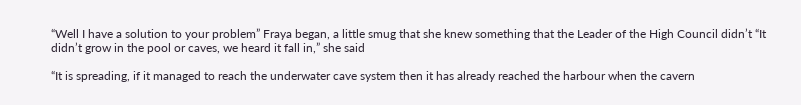“Well I have a solution to your problem” Fraya began, a little smug that she knew something that the Leader of the High Council didn’t “It didn’t grow in the pool or caves, we heard it fall in,” she said

“It is spreading, if it managed to reach the underwater cave system then it has already reached the harbour when the cavern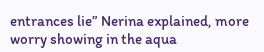entrances lie” Nerina explained, more worry showing in the aqua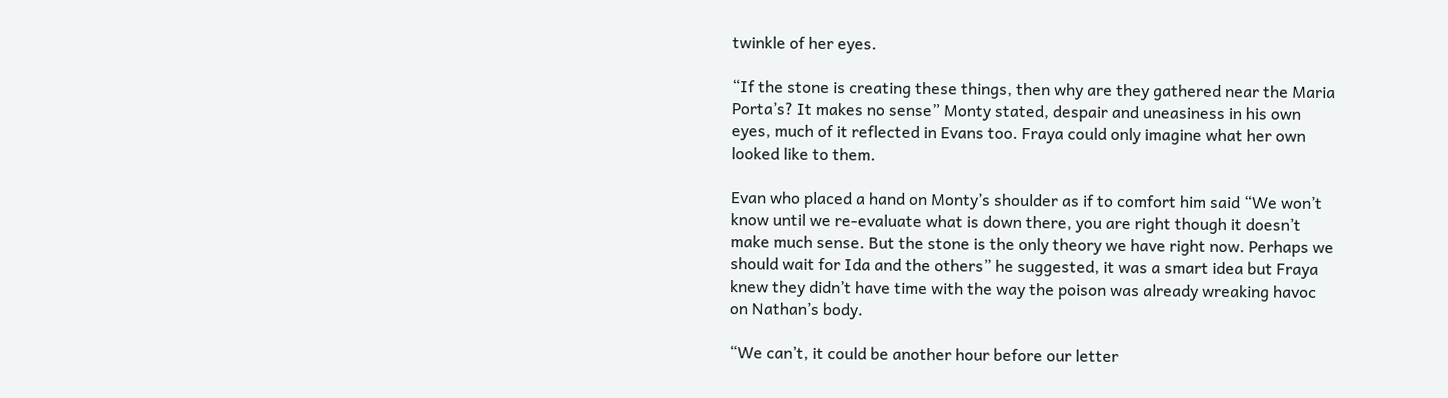twinkle of her eyes.

“If the stone is creating these things, then why are they gathered near the Maria Porta’s? It makes no sense” Monty stated, despair and uneasiness in his own eyes, much of it reflected in Evans too. Fraya could only imagine what her own looked like to them.

Evan who placed a hand on Monty’s shoulder as if to comfort him said “We won’t know until we re-evaluate what is down there, you are right though it doesn’t make much sense. But the stone is the only theory we have right now. Perhaps we should wait for Ida and the others” he suggested, it was a smart idea but Fraya knew they didn’t have time with the way the poison was already wreaking havoc on Nathan’s body.

“We can’t, it could be another hour before our letter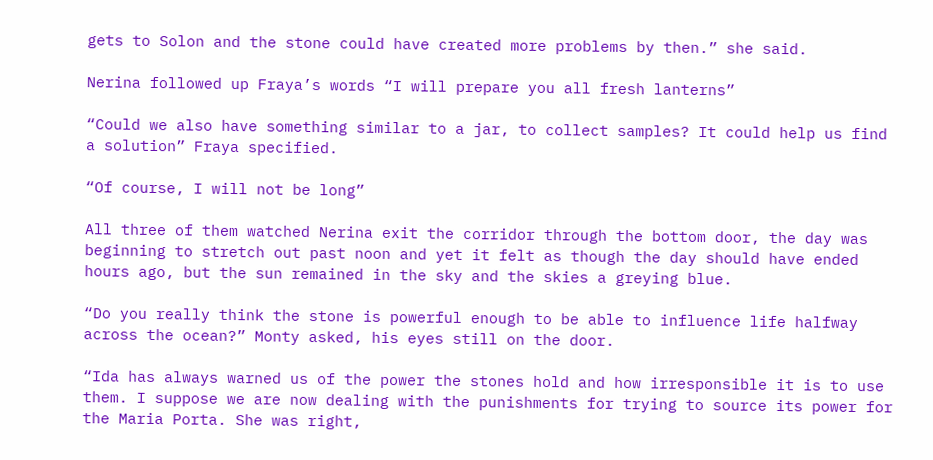gets to Solon and the stone could have created more problems by then.” she said.

Nerina followed up Fraya’s words “I will prepare you all fresh lanterns”

“Could we also have something similar to a jar, to collect samples? It could help us find a solution” Fraya specified.

“Of course, I will not be long”

All three of them watched Nerina exit the corridor through the bottom door, the day was beginning to stretch out past noon and yet it felt as though the day should have ended hours ago, but the sun remained in the sky and the skies a greying blue.

“Do you really think the stone is powerful enough to be able to influence life halfway across the ocean?” Monty asked, his eyes still on the door.

“Ida has always warned us of the power the stones hold and how irresponsible it is to use them. I suppose we are now dealing with the punishments for trying to source its power for the Maria Porta. She was right,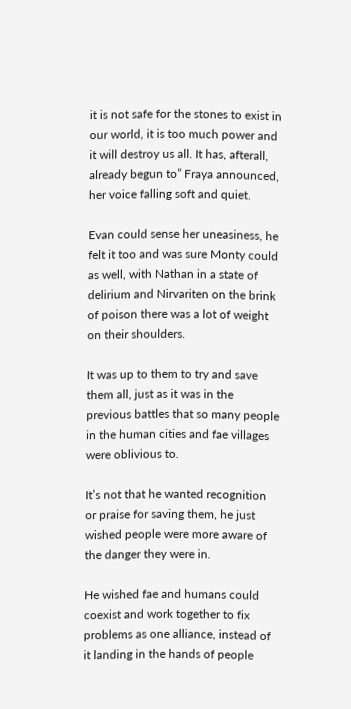it is not safe for the stones to exist in our world, it is too much power and it will destroy us all. It has, afterall, already begun to” Fraya announced, her voice falling soft and quiet.

Evan could sense her uneasiness, he felt it too and was sure Monty could as well, with Nathan in a state of delirium and Nirvariten on the brink of poison there was a lot of weight on their shoulders.

It was up to them to try and save them all, just as it was in the previous battles that so many people in the human cities and fae villages were oblivious to.

It’s not that he wanted recognition or praise for saving them, he just wished people were more aware of the danger they were in.

He wished fae and humans could coexist and work together to fix problems as one alliance, instead of it landing in the hands of people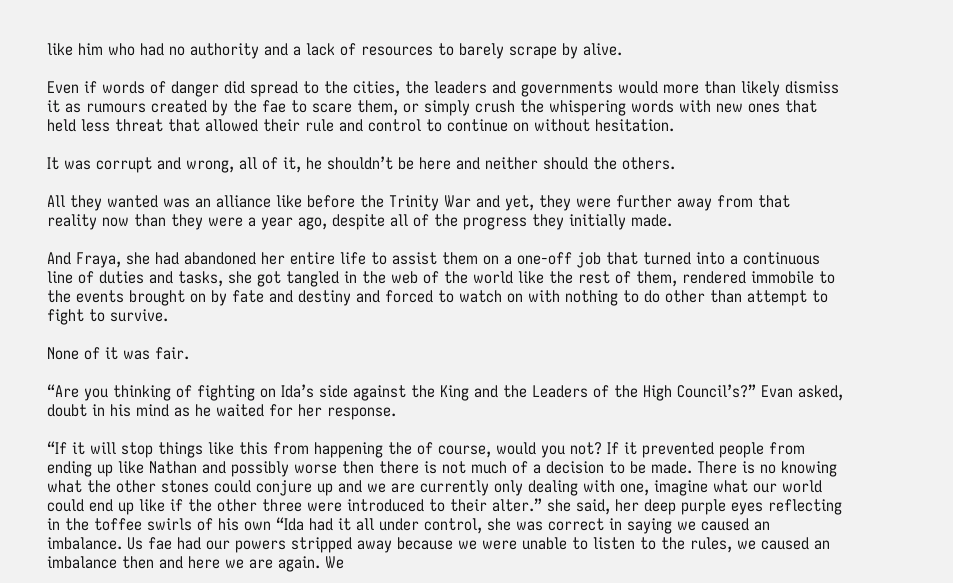like him who had no authority and a lack of resources to barely scrape by alive.

Even if words of danger did spread to the cities, the leaders and governments would more than likely dismiss it as rumours created by the fae to scare them, or simply crush the whispering words with new ones that held less threat that allowed their rule and control to continue on without hesitation.

It was corrupt and wrong, all of it, he shouldn’t be here and neither should the others.

All they wanted was an alliance like before the Trinity War and yet, they were further away from that reality now than they were a year ago, despite all of the progress they initially made.

And Fraya, she had abandoned her entire life to assist them on a one-off job that turned into a continuous line of duties and tasks, she got tangled in the web of the world like the rest of them, rendered immobile to the events brought on by fate and destiny and forced to watch on with nothing to do other than attempt to fight to survive.

None of it was fair.

“Are you thinking of fighting on Ida’s side against the King and the Leaders of the High Council’s?” Evan asked, doubt in his mind as he waited for her response.

“If it will stop things like this from happening the of course, would you not? If it prevented people from ending up like Nathan and possibly worse then there is not much of a decision to be made. There is no knowing what the other stones could conjure up and we are currently only dealing with one, imagine what our world could end up like if the other three were introduced to their alter.” she said, her deep purple eyes reflecting in the toffee swirls of his own “Ida had it all under control, she was correct in saying we caused an imbalance. Us fae had our powers stripped away because we were unable to listen to the rules, we caused an imbalance then and here we are again. We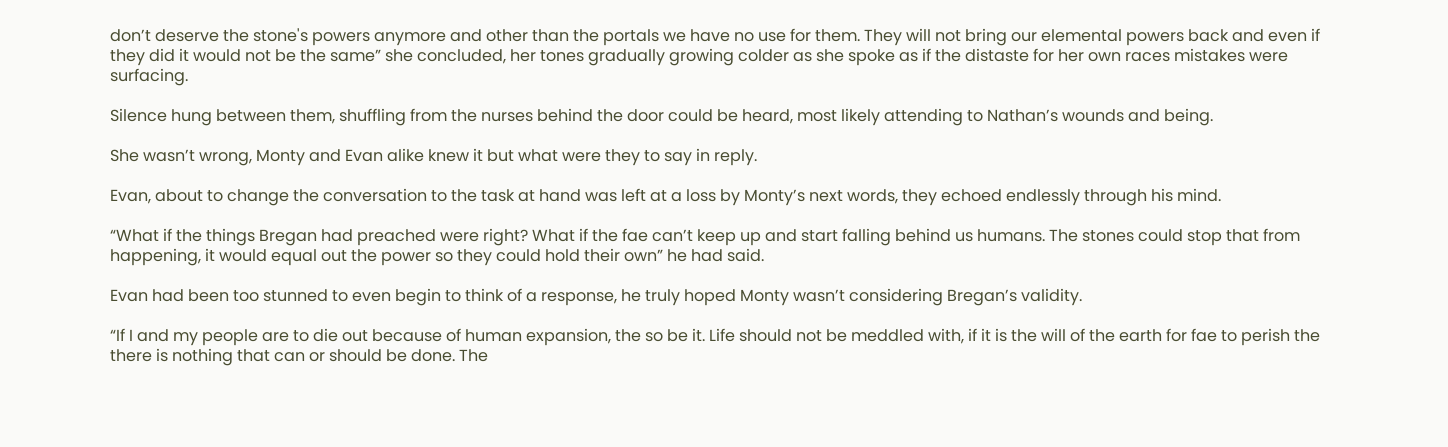don’t deserve the stone's powers anymore and other than the portals we have no use for them. They will not bring our elemental powers back and even if they did it would not be the same” she concluded, her tones gradually growing colder as she spoke as if the distaste for her own races mistakes were surfacing.

Silence hung between them, shuffling from the nurses behind the door could be heard, most likely attending to Nathan’s wounds and being.

She wasn’t wrong, Monty and Evan alike knew it but what were they to say in reply.

Evan, about to change the conversation to the task at hand was left at a loss by Monty’s next words, they echoed endlessly through his mind.

“What if the things Bregan had preached were right? What if the fae can’t keep up and start falling behind us humans. The stones could stop that from happening, it would equal out the power so they could hold their own” he had said.

Evan had been too stunned to even begin to think of a response, he truly hoped Monty wasn’t considering Bregan’s validity.

“If I and my people are to die out because of human expansion, the so be it. Life should not be meddled with, if it is the will of the earth for fae to perish the there is nothing that can or should be done. The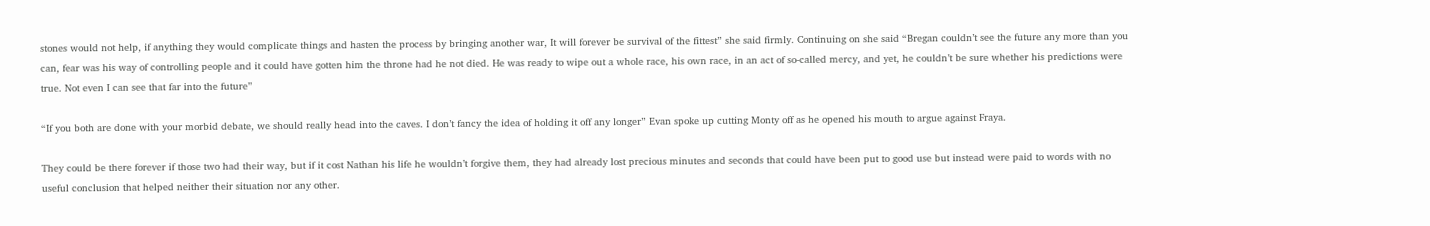stones would not help, if anything they would complicate things and hasten the process by bringing another war, It will forever be survival of the fittest” she said firmly. Continuing on she said “Bregan couldn’t see the future any more than you can, fear was his way of controlling people and it could have gotten him the throne had he not died. He was ready to wipe out a whole race, his own race, in an act of so-called mercy, and yet, he couldn’t be sure whether his predictions were true. Not even I can see that far into the future”

“If you both are done with your morbid debate, we should really head into the caves. I don’t fancy the idea of holding it off any longer” Evan spoke up cutting Monty off as he opened his mouth to argue against Fraya.

They could be there forever if those two had their way, but if it cost Nathan his life he wouldn’t forgive them, they had already lost precious minutes and seconds that could have been put to good use but instead were paid to words with no useful conclusion that helped neither their situation nor any other.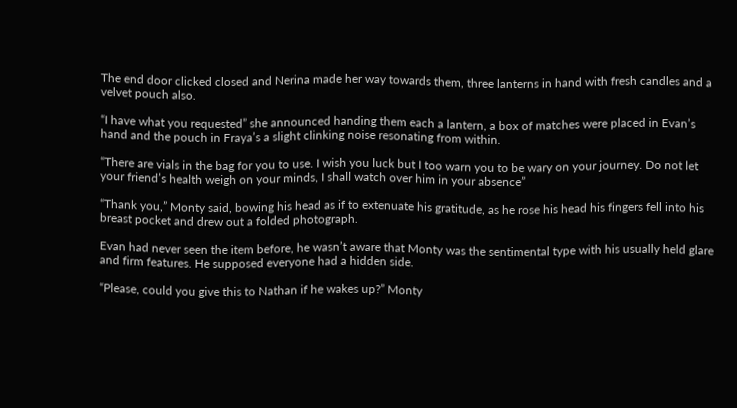The end door clicked closed and Nerina made her way towards them, three lanterns in hand with fresh candles and a velvet pouch also.

“I have what you requested” she announced handing them each a lantern, a box of matches were placed in Evan’s hand and the pouch in Fraya’s a slight clinking noise resonating from within.

“There are vials in the bag for you to use. I wish you luck but I too warn you to be wary on your journey. Do not let your friend’s health weigh on your minds, I shall watch over him in your absence”

“Thank you,” Monty said, bowing his head as if to extenuate his gratitude, as he rose his head his fingers fell into his breast pocket and drew out a folded photograph.

Evan had never seen the item before, he wasn’t aware that Monty was the sentimental type with his usually held glare and firm features. He supposed everyone had a hidden side.

“Please, could you give this to Nathan if he wakes up?” Monty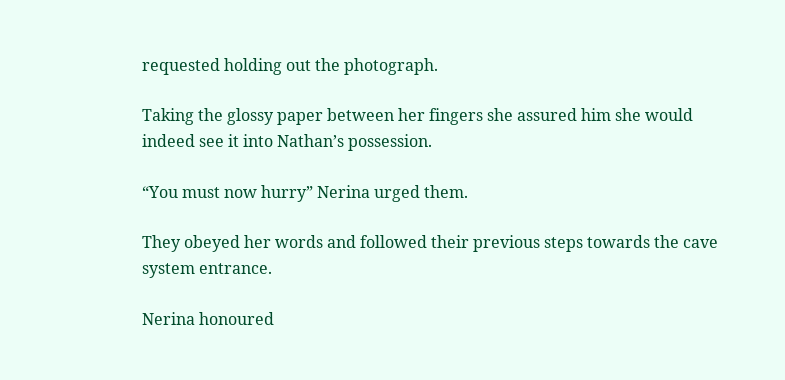requested holding out the photograph.

Taking the glossy paper between her fingers she assured him she would indeed see it into Nathan’s possession.

“You must now hurry” Nerina urged them.

They obeyed her words and followed their previous steps towards the cave system entrance.

Nerina honoured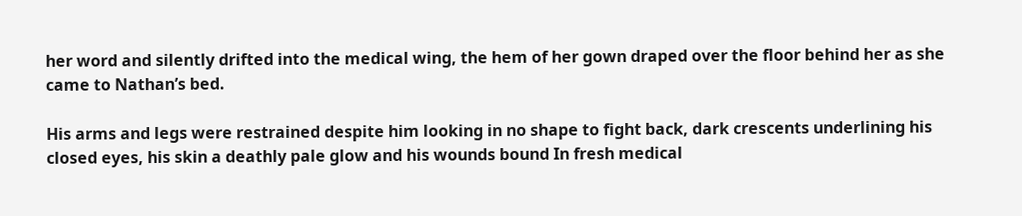her word and silently drifted into the medical wing, the hem of her gown draped over the floor behind her as she came to Nathan’s bed.

His arms and legs were restrained despite him looking in no shape to fight back, dark crescents underlining his closed eyes, his skin a deathly pale glow and his wounds bound In fresh medical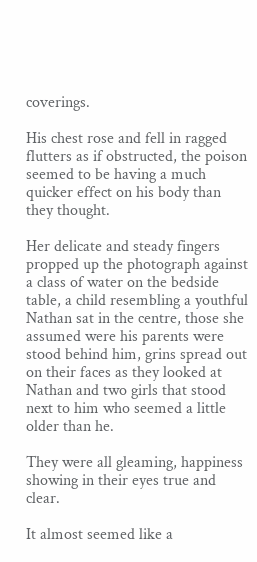coverings.

His chest rose and fell in ragged flutters as if obstructed, the poison seemed to be having a much quicker effect on his body than they thought.

Her delicate and steady fingers propped up the photograph against a class of water on the bedside table, a child resembling a youthful Nathan sat in the centre, those she assumed were his parents were stood behind him, grins spread out on their faces as they looked at Nathan and two girls that stood next to him who seemed a little older than he.

They were all gleaming, happiness showing in their eyes true and clear.

It almost seemed like a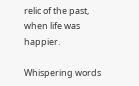relic of the past, when life was happier.

Whispering words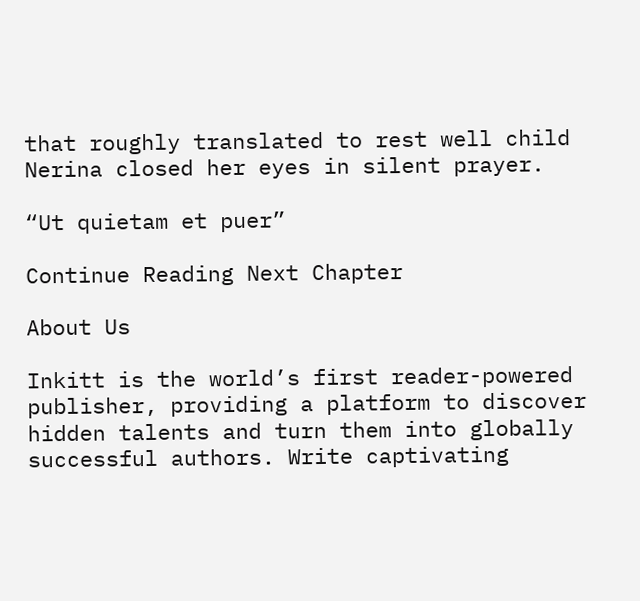that roughly translated to rest well child Nerina closed her eyes in silent prayer.

“Ut quietam et puer”

Continue Reading Next Chapter

About Us

Inkitt is the world’s first reader-powered publisher, providing a platform to discover hidden talents and turn them into globally successful authors. Write captivating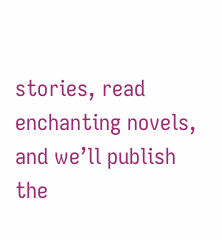stories, read enchanting novels, and we’ll publish the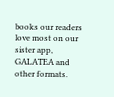books our readers love most on our sister app, GALATEA and other formats.